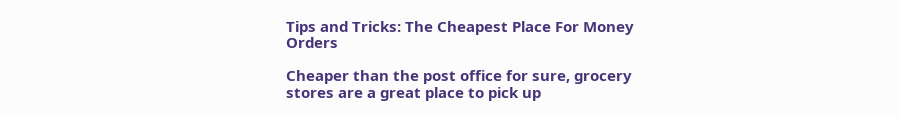Tips and Tricks: The Cheapest Place For Money Orders

Cheaper than the post office for sure, grocery stores are a great place to pick up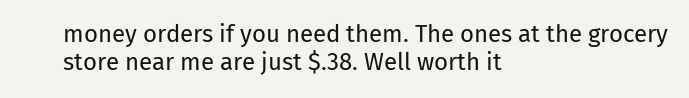money orders if you need them. The ones at the grocery store near me are just $.38. Well worth it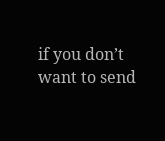if you don’t want to send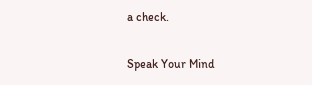a check.

Speak Your Mind